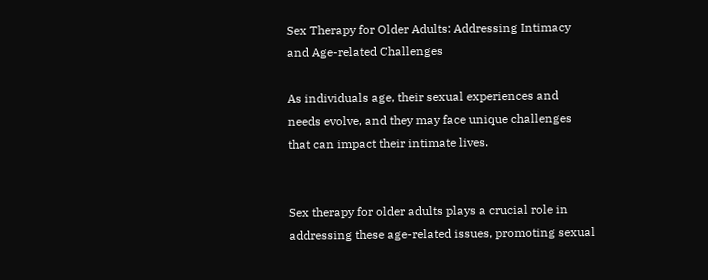Sex Therapy for Older Adults: Addressing Intimacy and Age-related Challenges

As individuals age, their sexual experiences and needs evolve, and they may face unique challenges that can impact their intimate lives.


Sex therapy for older adults plays a crucial role in addressing these age-related issues, promoting sexual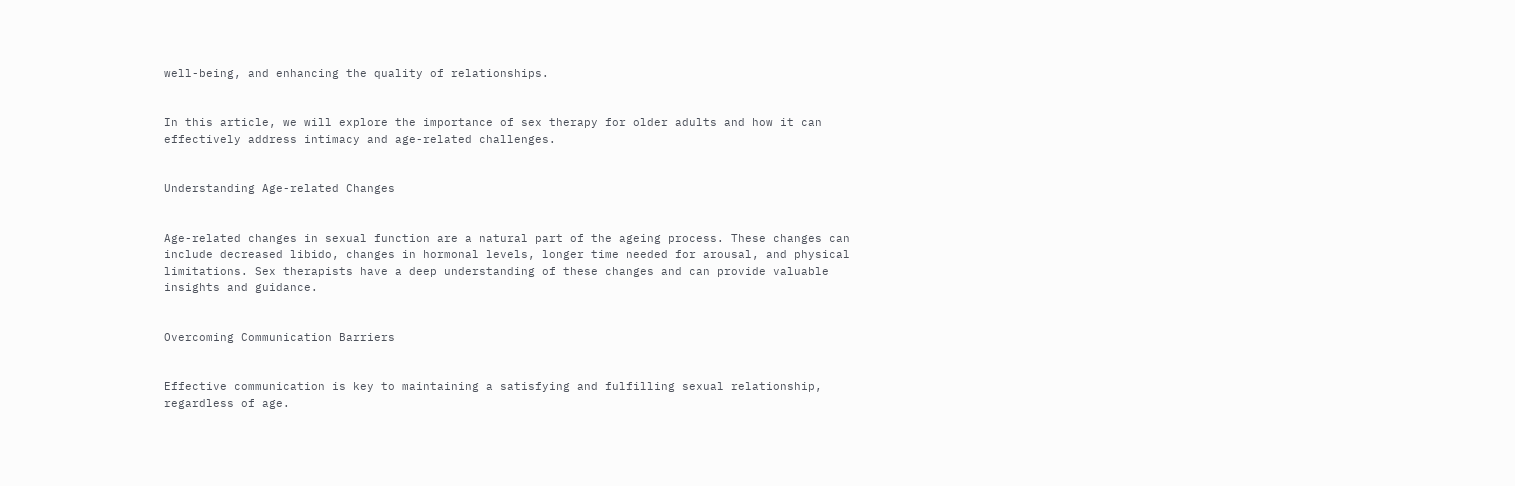well-being, and enhancing the quality of relationships.


In this article, we will explore the importance of sex therapy for older adults and how it can effectively address intimacy and age-related challenges.


Understanding Age-related Changes


Age-related changes in sexual function are a natural part of the ageing process. These changes can include decreased libido, changes in hormonal levels, longer time needed for arousal, and physical limitations. Sex therapists have a deep understanding of these changes and can provide valuable insights and guidance.


Overcoming Communication Barriers


Effective communication is key to maintaining a satisfying and fulfilling sexual relationship, regardless of age.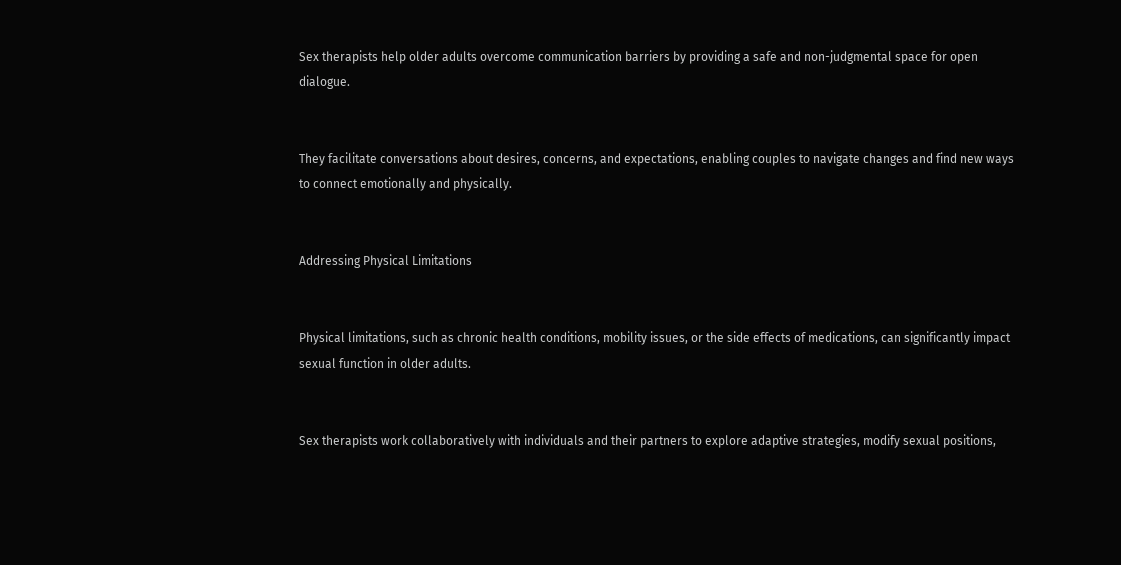Sex therapists help older adults overcome communication barriers by providing a safe and non-judgmental space for open dialogue.


They facilitate conversations about desires, concerns, and expectations, enabling couples to navigate changes and find new ways to connect emotionally and physically.


Addressing Physical Limitations


Physical limitations, such as chronic health conditions, mobility issues, or the side effects of medications, can significantly impact sexual function in older adults.


Sex therapists work collaboratively with individuals and their partners to explore adaptive strategies, modify sexual positions,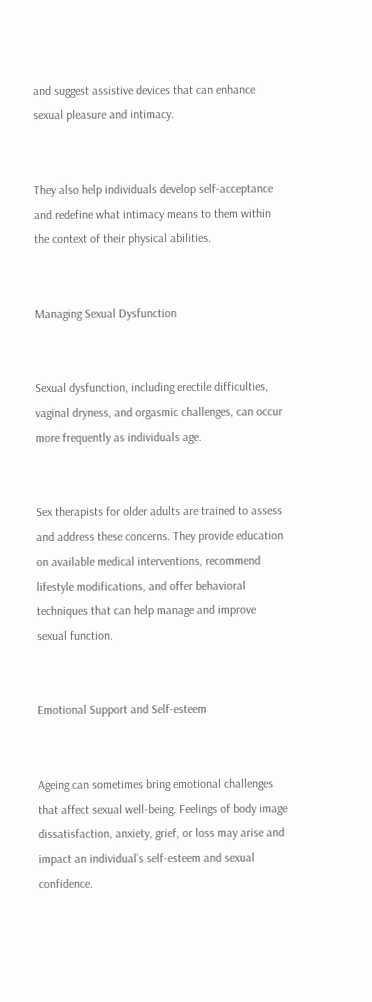and suggest assistive devices that can enhance sexual pleasure and intimacy.


They also help individuals develop self-acceptance and redefine what intimacy means to them within the context of their physical abilities.


Managing Sexual Dysfunction


Sexual dysfunction, including erectile difficulties, vaginal dryness, and orgasmic challenges, can occur more frequently as individuals age.


Sex therapists for older adults are trained to assess and address these concerns. They provide education on available medical interventions, recommend lifestyle modifications, and offer behavioral techniques that can help manage and improve sexual function.


Emotional Support and Self-esteem


Ageing can sometimes bring emotional challenges that affect sexual well-being. Feelings of body image dissatisfaction, anxiety, grief, or loss may arise and impact an individual’s self-esteem and sexual confidence.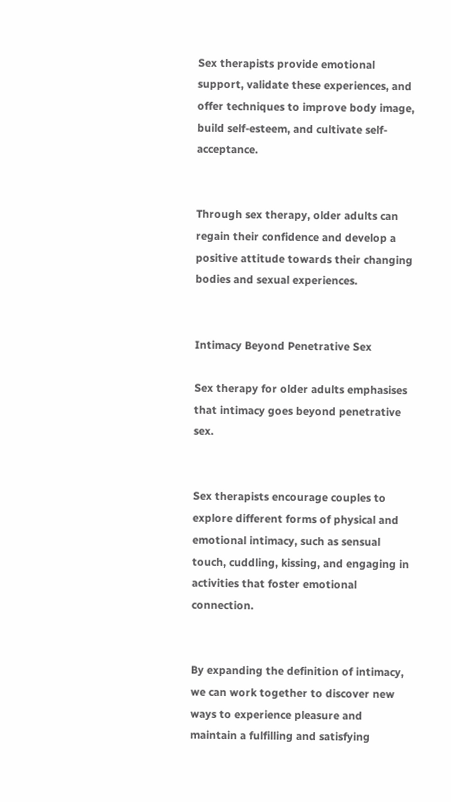Sex therapists provide emotional support, validate these experiences, and offer techniques to improve body image, build self-esteem, and cultivate self-acceptance.


Through sex therapy, older adults can regain their confidence and develop a positive attitude towards their changing bodies and sexual experiences.


Intimacy Beyond Penetrative Sex

Sex therapy for older adults emphasises that intimacy goes beyond penetrative sex.


Sex therapists encourage couples to explore different forms of physical and emotional intimacy, such as sensual touch, cuddling, kissing, and engaging in activities that foster emotional connection.


By expanding the definition of intimacy, we can work together to discover new ways to experience pleasure and maintain a fulfilling and satisfying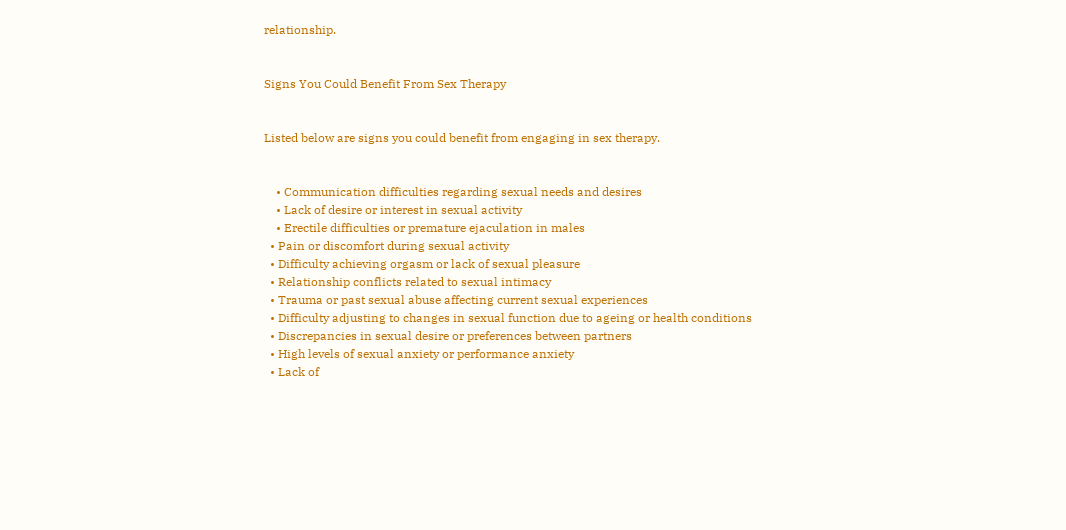relationship.


Signs You Could Benefit From Sex Therapy


Listed below are signs you could benefit from engaging in sex therapy.


    • Communication difficulties regarding sexual needs and desires
    • Lack of desire or interest in sexual activity
    • Erectile difficulties or premature ejaculation in males
  • Pain or discomfort during sexual activity
  • Difficulty achieving orgasm or lack of sexual pleasure
  • Relationship conflicts related to sexual intimacy
  • Trauma or past sexual abuse affecting current sexual experiences
  • Difficulty adjusting to changes in sexual function due to ageing or health conditions
  • Discrepancies in sexual desire or preferences between partners
  • High levels of sexual anxiety or performance anxiety
  • Lack of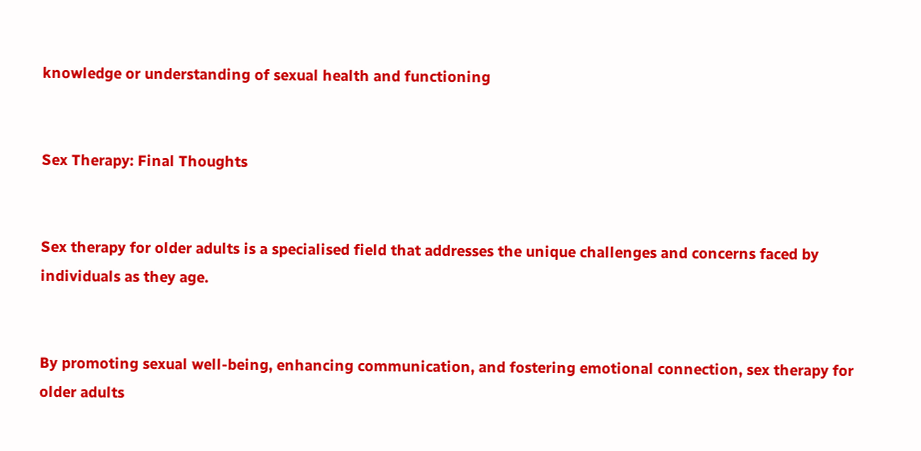knowledge or understanding of sexual health and functioning


Sex Therapy: Final Thoughts


Sex therapy for older adults is a specialised field that addresses the unique challenges and concerns faced by individuals as they age.


By promoting sexual well-being, enhancing communication, and fostering emotional connection, sex therapy for older adults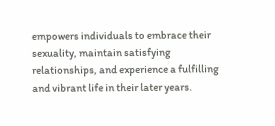empowers individuals to embrace their sexuality, maintain satisfying relationships, and experience a fulfilling and vibrant life in their later years.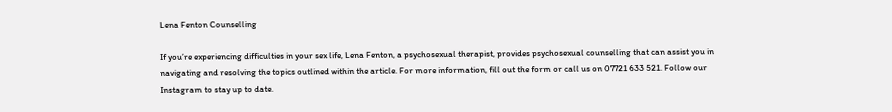Lena Fenton Counselling

If you’re experiencing difficulties in your sex life, Lena Fenton, a psychosexual therapist, provides psychosexual counselling that can assist you in navigating and resolving the topics outlined within the article. For more information, fill out the form or call us on 07721 633 521. Follow our Instagram to stay up to date.